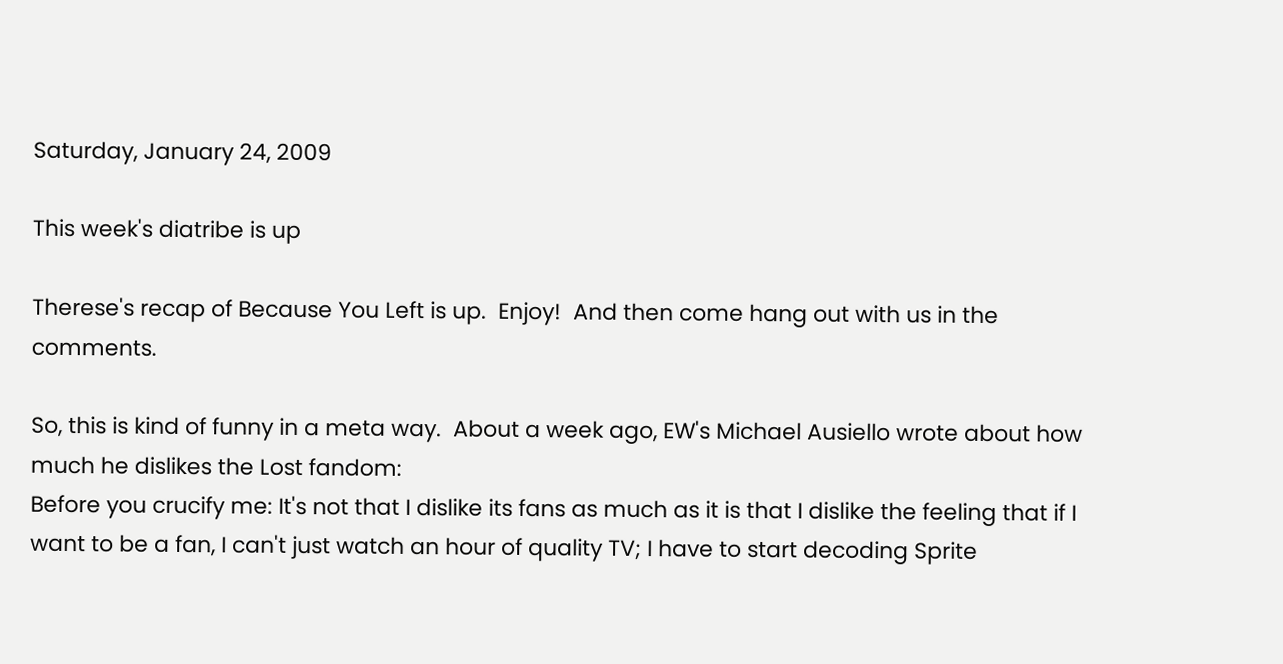Saturday, January 24, 2009

This week's diatribe is up

Therese's recap of Because You Left is up.  Enjoy!  And then come hang out with us in the comments.

So, this is kind of funny in a meta way.  About a week ago, EW's Michael Ausiello wrote about how much he dislikes the Lost fandom:
Before you crucify me: It's not that I dislike its fans as much as it is that I dislike the feeling that if I want to be a fan, I can't just watch an hour of quality TV; I have to start decoding Sprite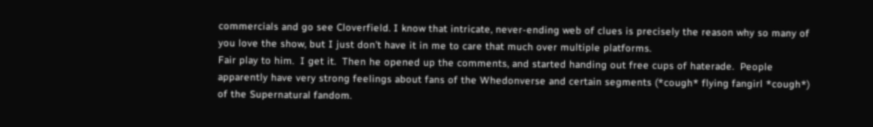commercials and go see Cloverfield. I know that intricate, never-ending web of clues is precisely the reason why so many of you love the show, but I just don't have it in me to care that much over multiple platforms.
Fair play to him.  I get it.  Then he opened up the comments, and started handing out free cups of haterade.  People apparently have very strong feelings about fans of the Whedonverse and certain segments (*cough* flying fangirl *cough*) of the Supernatural fandom.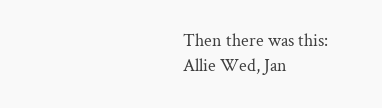Then there was this:
Allie Wed, Jan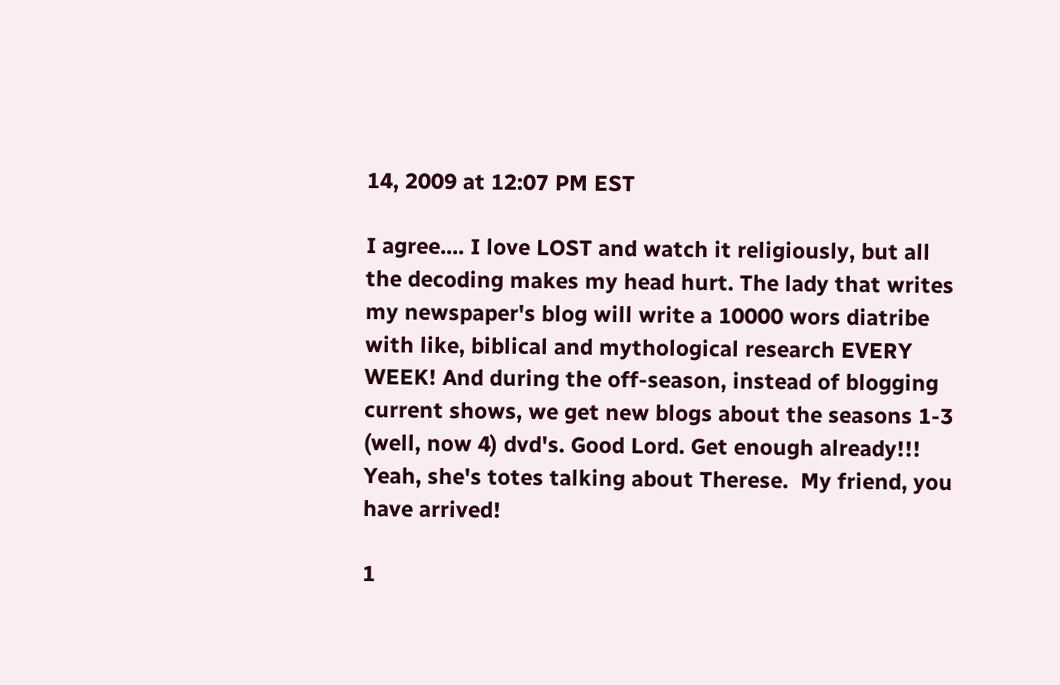14, 2009 at 12:07 PM EST

I agree.... I love LOST and watch it religiously, but all the decoding makes my head hurt. The lady that writes my newspaper's blog will write a 10000 wors diatribe with like, biblical and mythological research EVERY WEEK! And during the off-season, instead of blogging current shows, we get new blogs about the seasons 1-3 (well, now 4) dvd's. Good Lord. Get enough already!!!
Yeah, she's totes talking about Therese.  My friend, you have arrived!

1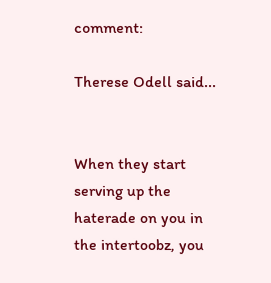comment:

Therese Odell said...


When they start serving up the haterade on you in the intertoobz, you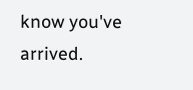know you've arrived.